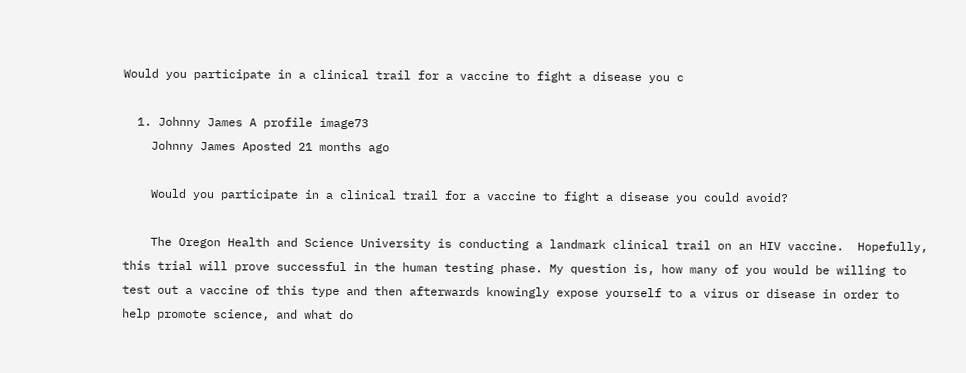Would you participate in a clinical trail for a vaccine to fight a disease you c

  1. Johnny James A profile image73
    Johnny James Aposted 21 months ago

    Would you participate in a clinical trail for a vaccine to fight a disease you could avoid?

    The Oregon Health and Science University is conducting a landmark clinical trail on an HIV vaccine.  Hopefully, this trial will prove successful in the human testing phase. My question is, how many of you would be willing to test out a vaccine of this type and then afterwards knowingly expose yourself to a virus or disease in order to help promote science, and what do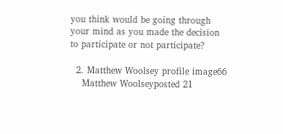you think would be going through your mind as you made the decision to participate or not participate?

  2. Matthew Woolsey profile image66
    Matthew Woolseyposted 21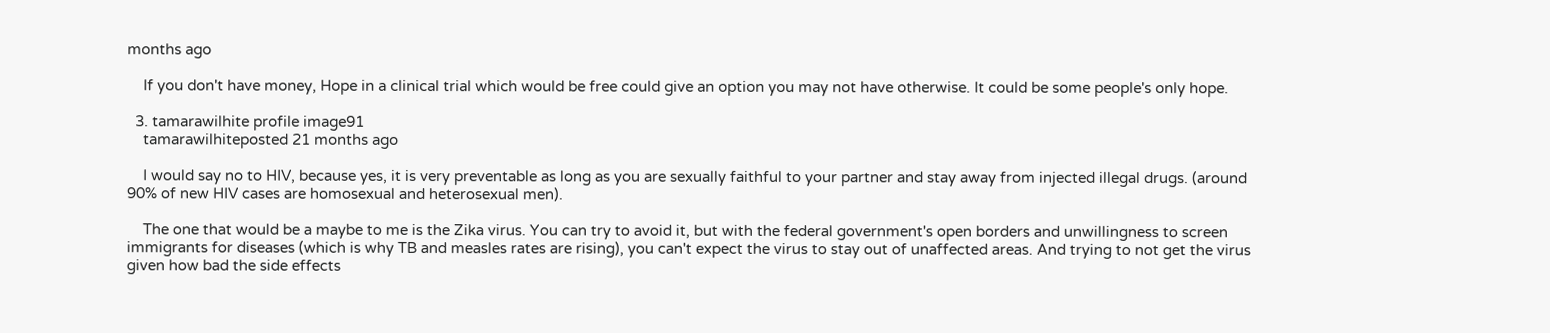months ago

    If you don't have money, Hope in a clinical trial which would be free could give an option you may not have otherwise. It could be some people's only hope.

  3. tamarawilhite profile image91
    tamarawilhiteposted 21 months ago

    I would say no to HIV, because yes, it is very preventable as long as you are sexually faithful to your partner and stay away from injected illegal drugs. (around 90% of new HIV cases are homosexual and heterosexual men).

    The one that would be a maybe to me is the Zika virus. You can try to avoid it, but with the federal government's open borders and unwillingness to screen immigrants for diseases (which is why TB and measles rates are rising), you can't expect the virus to stay out of unaffected areas. And trying to not get the virus given how bad the side effects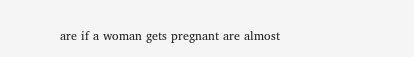are if a woman gets pregnant are almost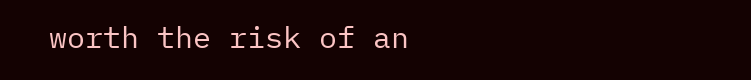worth the risk of an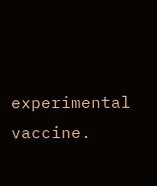experimental vaccine.